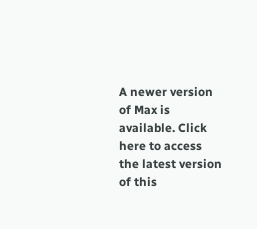A newer version of Max is available. Click here to access the latest version of this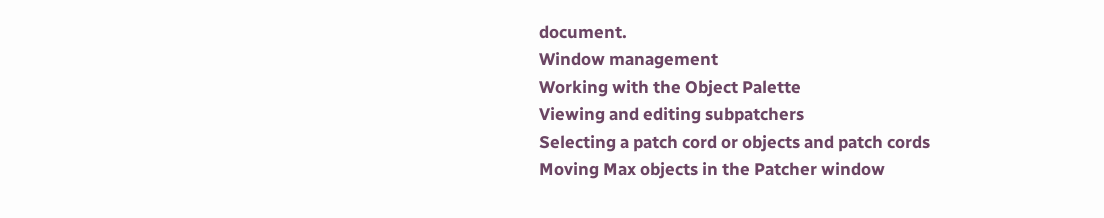document.
Window management
Working with the Object Palette
Viewing and editing subpatchers
Selecting a patch cord or objects and patch cords
Moving Max objects in the Patcher window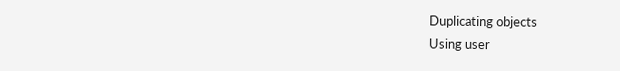Duplicating objects
Using user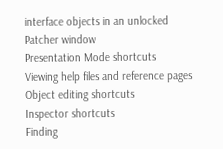interface objects in an unlocked Patcher window
Presentation Mode shortcuts
Viewing help files and reference pages
Object editing shortcuts
Inspector shortcuts
Finding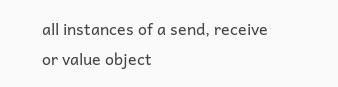all instances of a send, receive or value object